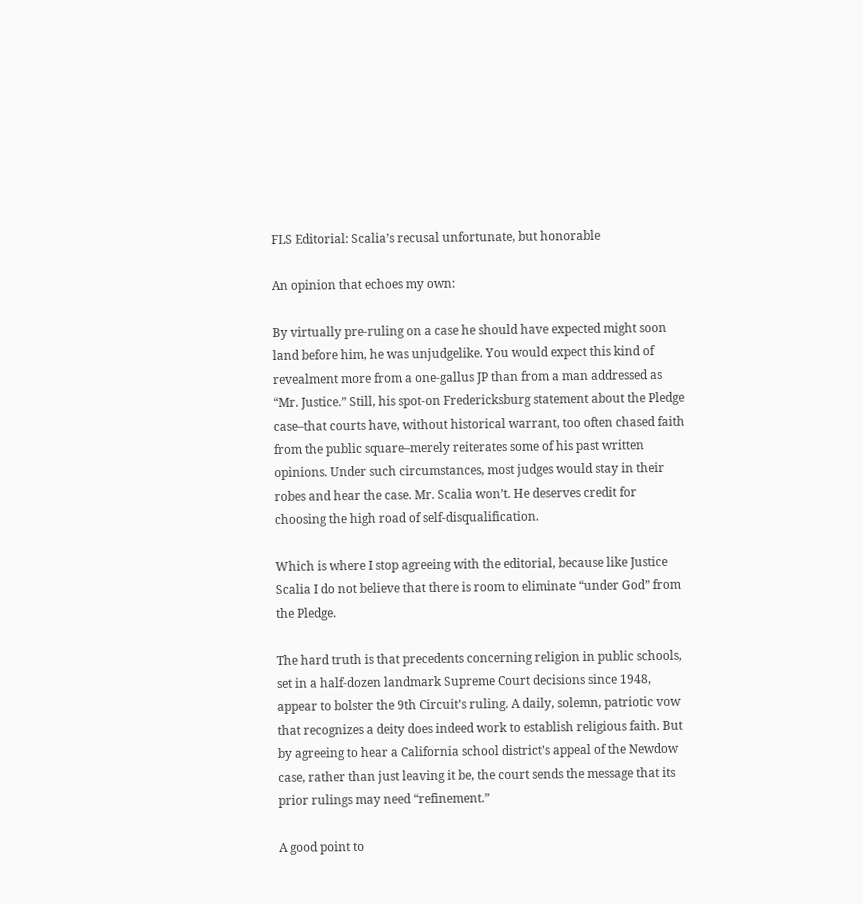FLS Editorial: Scalia’s recusal unfortunate, but honorable

An opinion that echoes my own:

By virtually pre-ruling on a case he should have expected might soon land before him, he was unjudgelike. You would expect this kind of revealment more from a one-gallus JP than from a man addressed as “Mr. Justice.” Still, his spot-on Fredericksburg statement about the Pledge case–that courts have, without historical warrant, too often chased faith from the public square–merely reiterates some of his past written opinions. Under such circumstances, most judges would stay in their robes and hear the case. Mr. Scalia won’t. He deserves credit for choosing the high road of self-disqualification.

Which is where I stop agreeing with the editorial, because like Justice Scalia I do not believe that there is room to eliminate “under God” from the Pledge.

The hard truth is that precedents concerning religion in public schools, set in a half-dozen landmark Supreme Court decisions since 1948, appear to bolster the 9th Circuit’s ruling. A daily, solemn, patriotic vow that recognizes a deity does indeed work to establish religious faith. But by agreeing to hear a California school district’s appeal of the Newdow case, rather than just leaving it be, the court sends the message that its prior rulings may need “refinement.”

A good point to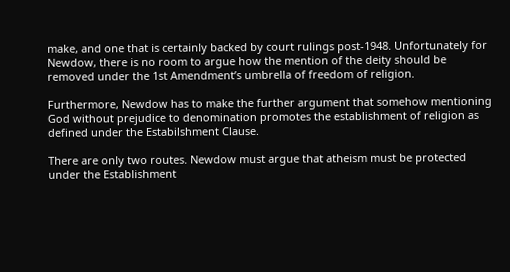make, and one that is certainly backed by court rulings post-1948. Unfortunately for Newdow, there is no room to argue how the mention of the deity should be removed under the 1st Amendment’s umbrella of freedom of religion.

Furthermore, Newdow has to make the further argument that somehow mentioning God without prejudice to denomination promotes the establishment of religion as defined under the Estabilshment Clause.

There are only two routes. Newdow must argue that atheism must be protected under the Establishment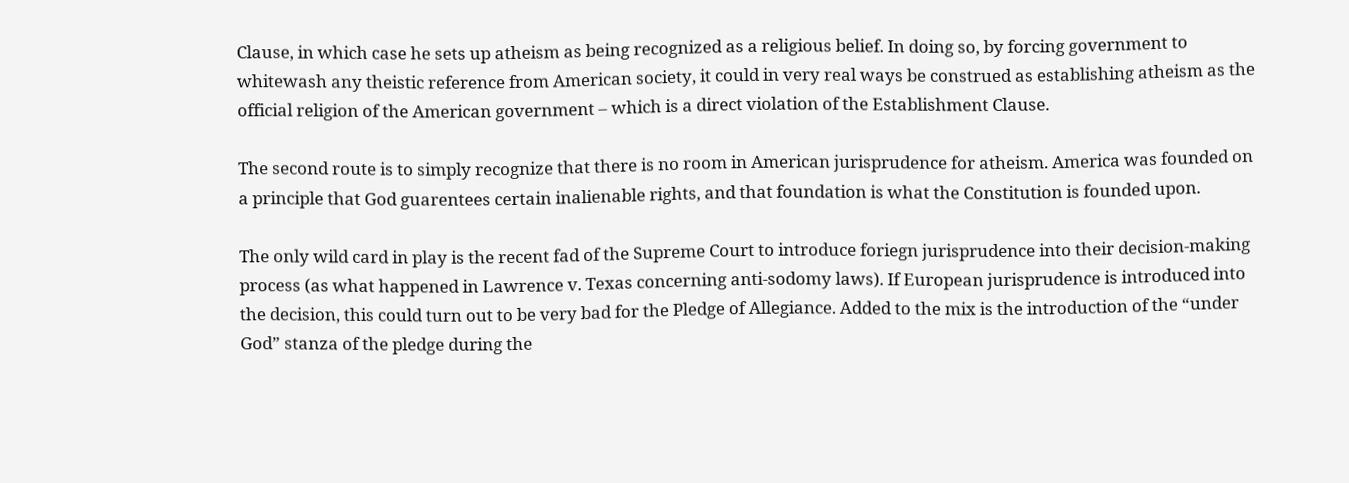Clause, in which case he sets up atheism as being recognized as a religious belief. In doing so, by forcing government to whitewash any theistic reference from American society, it could in very real ways be construed as establishing atheism as the official religion of the American government – which is a direct violation of the Establishment Clause.

The second route is to simply recognize that there is no room in American jurisprudence for atheism. America was founded on a principle that God guarentees certain inalienable rights, and that foundation is what the Constitution is founded upon.

The only wild card in play is the recent fad of the Supreme Court to introduce foriegn jurisprudence into their decision-making process (as what happened in Lawrence v. Texas concerning anti-sodomy laws). If European jurisprudence is introduced into the decision, this could turn out to be very bad for the Pledge of Allegiance. Added to the mix is the introduction of the “under God” stanza of the pledge during the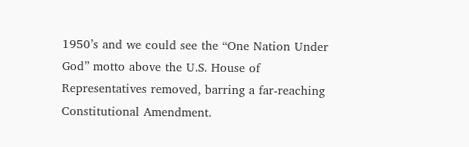1950’s and we could see the “One Nation Under God” motto above the U.S. House of Representatives removed, barring a far-reaching Constitutional Amendment.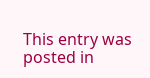This entry was posted in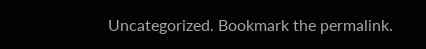Uncategorized. Bookmark the permalink.